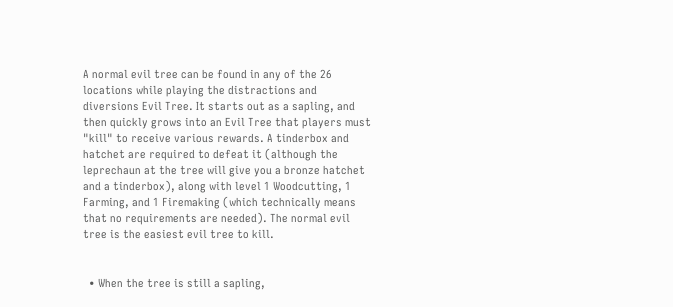A normal evil tree can be found in any of the 26 locations while playing the distractions and diversions Evil Tree. It starts out as a sapling, and then quickly grows into an Evil Tree that players must "kill" to receive various rewards. A tinderbox and hatchet are required to defeat it (although the leprechaun at the tree will give you a bronze hatchet and a tinderbox), along with level 1 Woodcutting, 1 Farming, and 1 Firemaking (which technically means that no requirements are needed). The normal evil tree is the easiest evil tree to kill.


  • When the tree is still a sapling,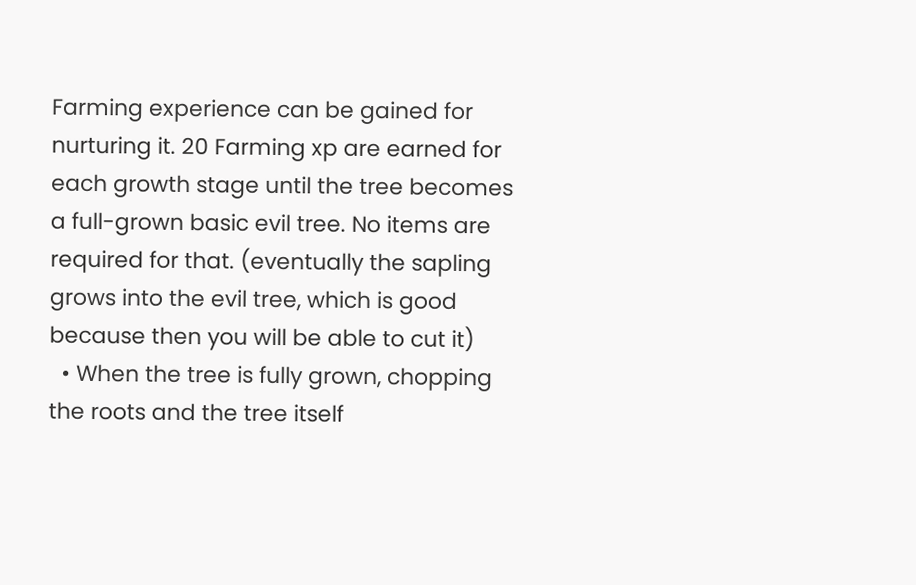Farming experience can be gained for nurturing it. 20 Farming xp are earned for each growth stage until the tree becomes a full-grown basic evil tree. No items are required for that. (eventually the sapling grows into the evil tree, which is good because then you will be able to cut it)
  • When the tree is fully grown, chopping the roots and the tree itself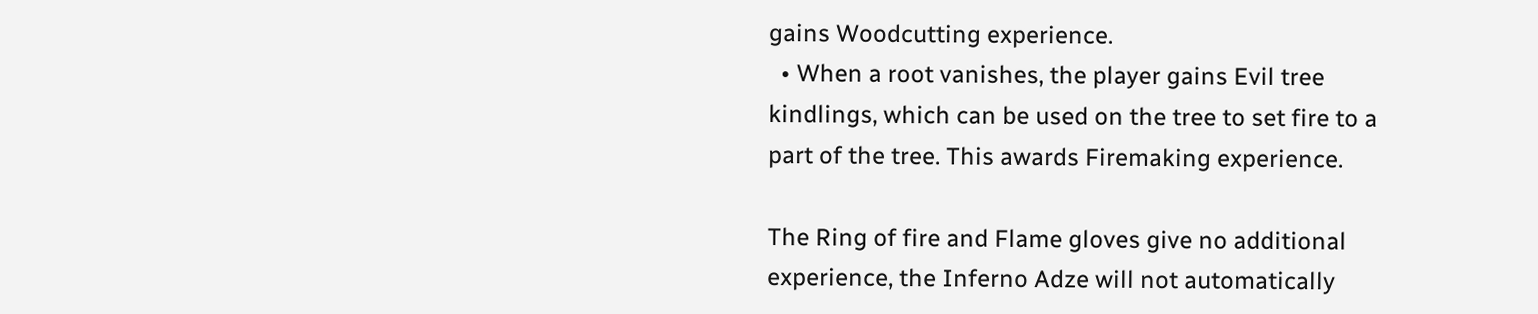gains Woodcutting experience.
  • When a root vanishes, the player gains Evil tree kindlings, which can be used on the tree to set fire to a part of the tree. This awards Firemaking experience.

The Ring of fire and Flame gloves give no additional experience, the Inferno Adze will not automatically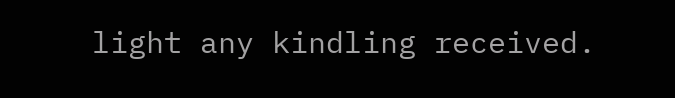light any kindling received.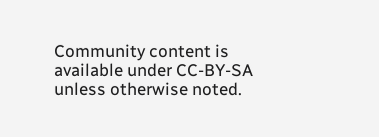Community content is available under CC-BY-SA unless otherwise noted.